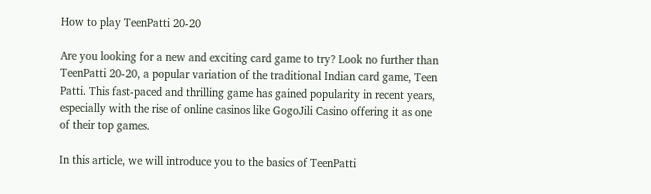How to play TeenPatti 20-20

Are you looking for a new and exciting card game to try? Look no further than TeenPatti 20-20, a popular variation of the traditional Indian card game, Teen Patti. This fast-paced and thrilling game has gained popularity in recent years, especially with the rise of online casinos like GogoJili Casino offering it as one of their top games.

In this article, we will introduce you to the basics of TeenPatti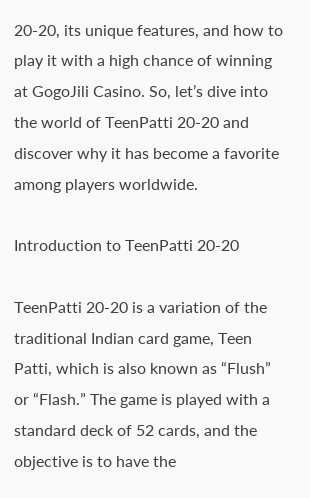20-20, its unique features, and how to play it with a high chance of winning at GogoJili Casino. So, let’s dive into the world of TeenPatti 20-20 and discover why it has become a favorite among players worldwide.

Introduction to TeenPatti 20-20

TeenPatti 20-20 is a variation of the traditional Indian card game, Teen Patti, which is also known as “Flush” or “Flash.” The game is played with a standard deck of 52 cards, and the objective is to have the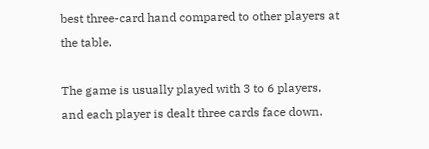best three-card hand compared to other players at the table.

The game is usually played with 3 to 6 players, and each player is dealt three cards face down.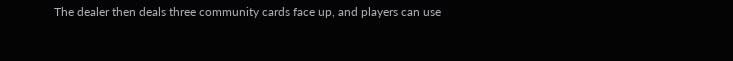The dealer then deals three community cards face up, and players can use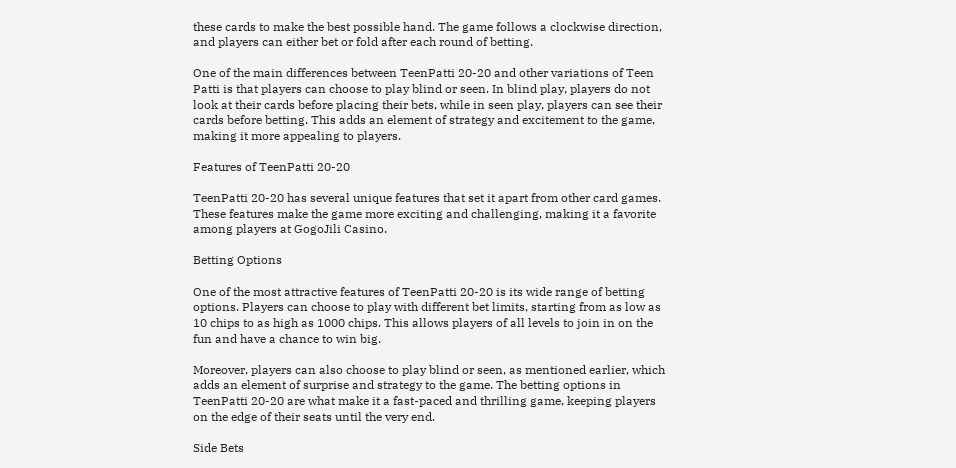these cards to make the best possible hand. The game follows a clockwise direction, and players can either bet or fold after each round of betting.

One of the main differences between TeenPatti 20-20 and other variations of Teen Patti is that players can choose to play blind or seen. In blind play, players do not look at their cards before placing their bets, while in seen play, players can see their cards before betting. This adds an element of strategy and excitement to the game, making it more appealing to players.

Features of TeenPatti 20-20

TeenPatti 20-20 has several unique features that set it apart from other card games. These features make the game more exciting and challenging, making it a favorite among players at GogoJili Casino.

Betting Options

One of the most attractive features of TeenPatti 20-20 is its wide range of betting options. Players can choose to play with different bet limits, starting from as low as 10 chips to as high as 1000 chips. This allows players of all levels to join in on the fun and have a chance to win big.

Moreover, players can also choose to play blind or seen, as mentioned earlier, which adds an element of surprise and strategy to the game. The betting options in TeenPatti 20-20 are what make it a fast-paced and thrilling game, keeping players on the edge of their seats until the very end.

Side Bets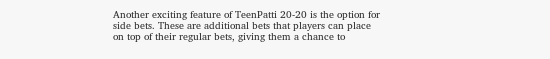Another exciting feature of TeenPatti 20-20 is the option for side bets. These are additional bets that players can place on top of their regular bets, giving them a chance to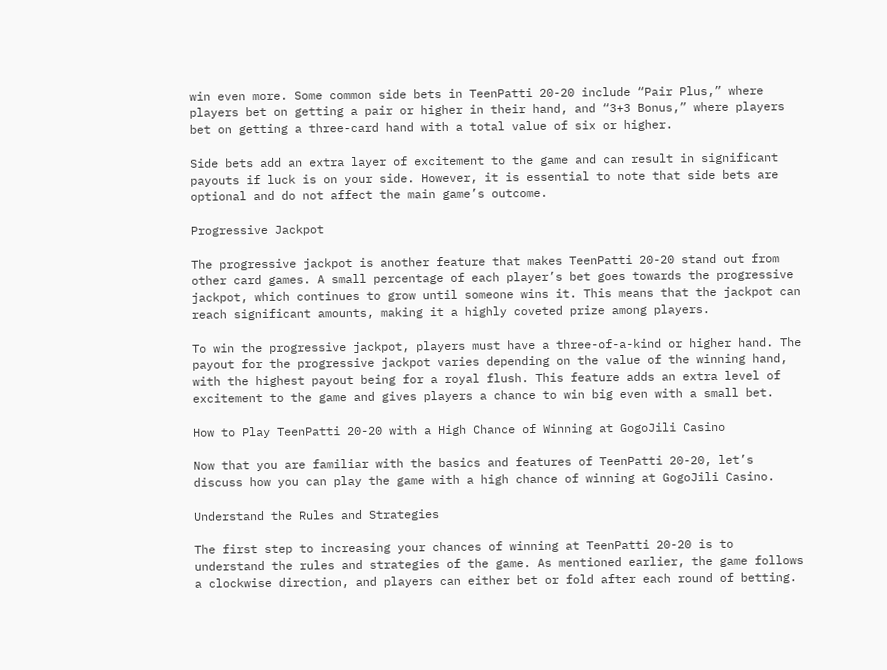win even more. Some common side bets in TeenPatti 20-20 include “Pair Plus,” where players bet on getting a pair or higher in their hand, and “3+3 Bonus,” where players bet on getting a three-card hand with a total value of six or higher.

Side bets add an extra layer of excitement to the game and can result in significant payouts if luck is on your side. However, it is essential to note that side bets are optional and do not affect the main game’s outcome.

Progressive Jackpot

The progressive jackpot is another feature that makes TeenPatti 20-20 stand out from other card games. A small percentage of each player’s bet goes towards the progressive jackpot, which continues to grow until someone wins it. This means that the jackpot can reach significant amounts, making it a highly coveted prize among players.

To win the progressive jackpot, players must have a three-of-a-kind or higher hand. The payout for the progressive jackpot varies depending on the value of the winning hand, with the highest payout being for a royal flush. This feature adds an extra level of excitement to the game and gives players a chance to win big even with a small bet.

How to Play TeenPatti 20-20 with a High Chance of Winning at GogoJili Casino

Now that you are familiar with the basics and features of TeenPatti 20-20, let’s discuss how you can play the game with a high chance of winning at GogoJili Casino.

Understand the Rules and Strategies

The first step to increasing your chances of winning at TeenPatti 20-20 is to understand the rules and strategies of the game. As mentioned earlier, the game follows a clockwise direction, and players can either bet or fold after each round of betting.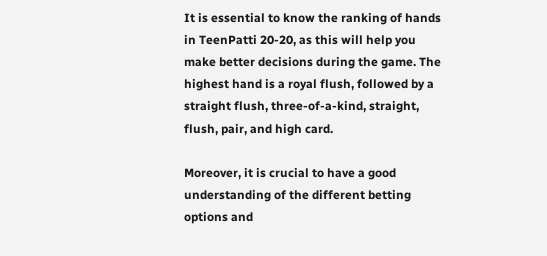It is essential to know the ranking of hands in TeenPatti 20-20, as this will help you make better decisions during the game. The highest hand is a royal flush, followed by a straight flush, three-of-a-kind, straight, flush, pair, and high card.

Moreover, it is crucial to have a good understanding of the different betting options and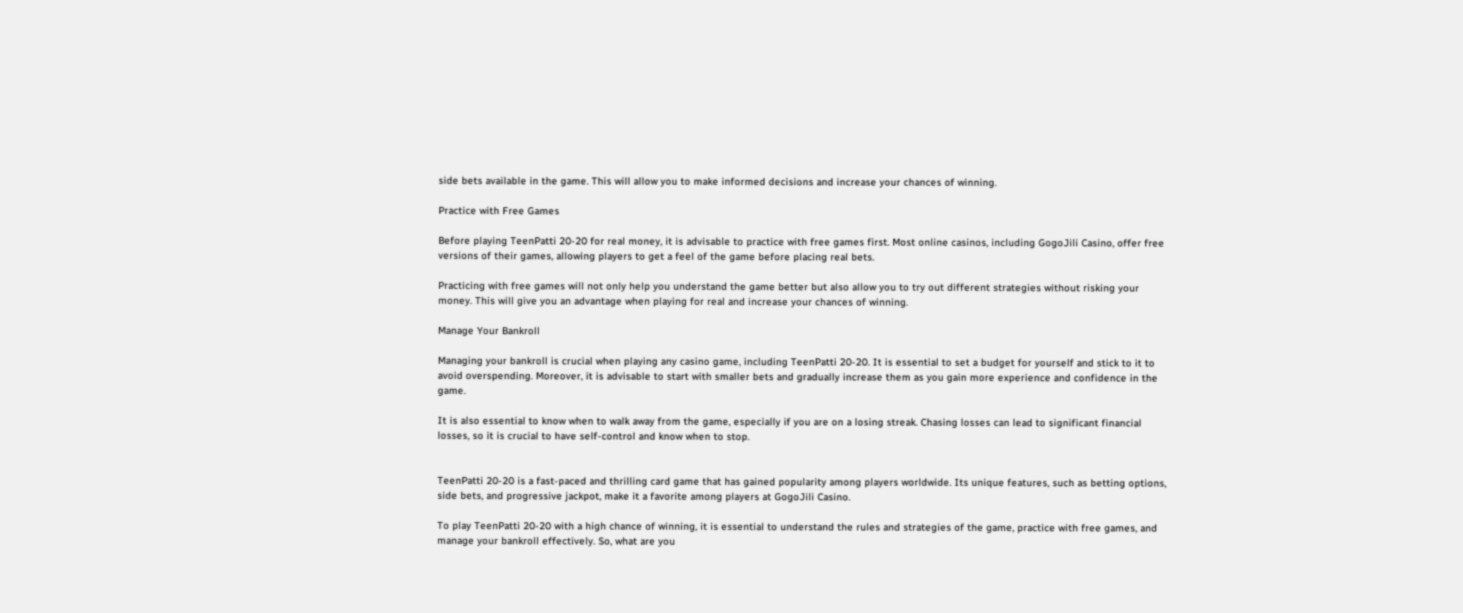side bets available in the game. This will allow you to make informed decisions and increase your chances of winning.

Practice with Free Games

Before playing TeenPatti 20-20 for real money, it is advisable to practice with free games first. Most online casinos, including GogoJili Casino, offer free versions of their games, allowing players to get a feel of the game before placing real bets.

Practicing with free games will not only help you understand the game better but also allow you to try out different strategies without risking your money. This will give you an advantage when playing for real and increase your chances of winning.

Manage Your Bankroll

Managing your bankroll is crucial when playing any casino game, including TeenPatti 20-20. It is essential to set a budget for yourself and stick to it to avoid overspending. Moreover, it is advisable to start with smaller bets and gradually increase them as you gain more experience and confidence in the game.

It is also essential to know when to walk away from the game, especially if you are on a losing streak. Chasing losses can lead to significant financial losses, so it is crucial to have self-control and know when to stop.


TeenPatti 20-20 is a fast-paced and thrilling card game that has gained popularity among players worldwide. Its unique features, such as betting options, side bets, and progressive jackpot, make it a favorite among players at GogoJili Casino.

To play TeenPatti 20-20 with a high chance of winning, it is essential to understand the rules and strategies of the game, practice with free games, and manage your bankroll effectively. So, what are you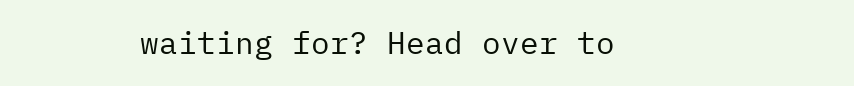waiting for? Head over to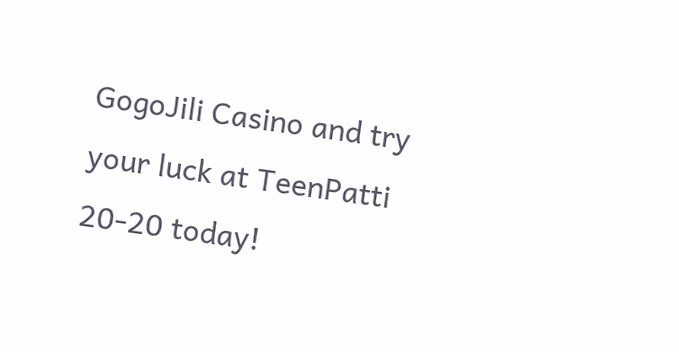GogoJili Casino and try your luck at TeenPatti 20-20 today!